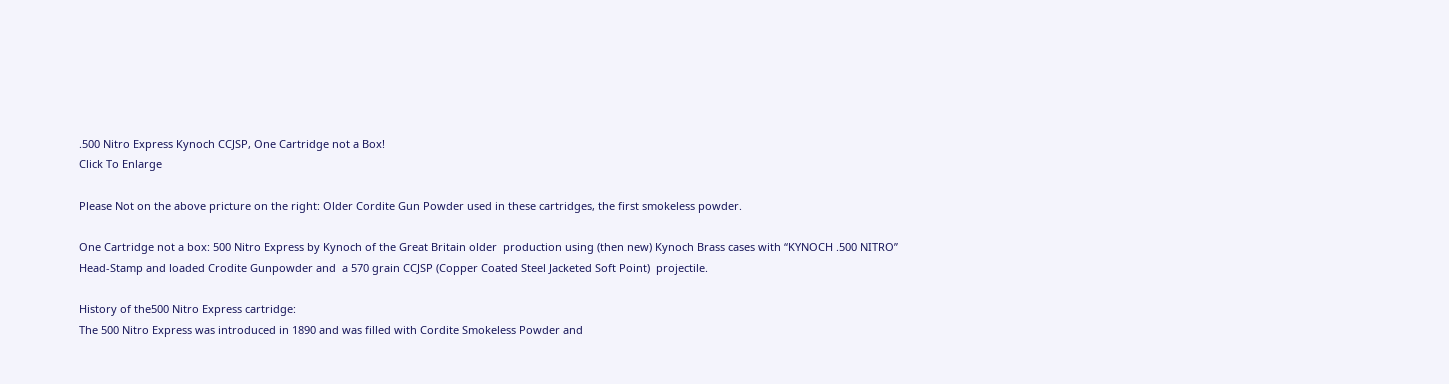.500 Nitro Express Kynoch CCJSP, One Cartridge not a Box!
Click To Enlarge

Please Not on the above pricture on the right: Older Cordite Gun Powder used in these cartridges, the first smokeless powder.

One Cartridge not a box: 500 Nitro Express by Kynoch of the Great Britain older  production using (then new) Kynoch Brass cases with “KYNOCH .500 NITRO” Head-Stamp and loaded Crodite Gunpowder and  a 570 grain CCJSP (Copper Coated Steel Jacketed Soft Point)  projectile.

History of the500 Nitro Express cartridge:
The 500 Nitro Express was introduced in 1890 and was filled with Cordite Smokeless Powder and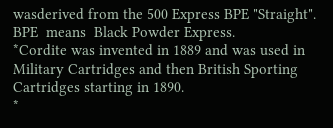wasderived from the 500 Express BPE "Straight". BPE  means  Black Powder Express.
*Cordite was invented in 1889 and was used in Military Cartridges and then British Sporting
Cartridges starting in 1890.
*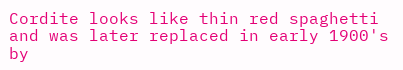Cordite looks like thin red spaghetti and was later replaced in early 1900's by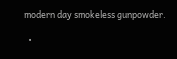modern day smokeless gunpowder.

  •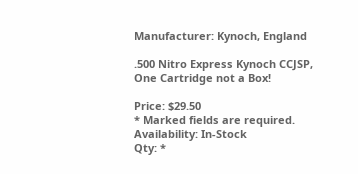Manufacturer: Kynoch, England

.500 Nitro Express Kynoch CCJSP, One Cartridge not a Box!

Price: $29.50
* Marked fields are required.
Availability: In-Stock
Qty: *